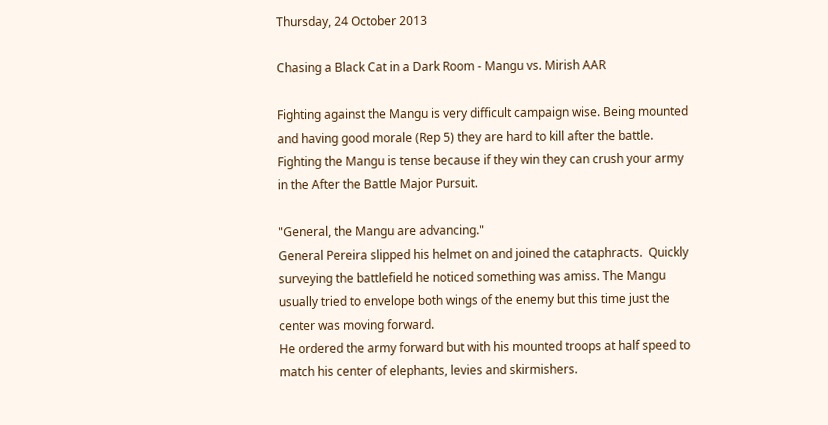Thursday, 24 October 2013

Chasing a Black Cat in a Dark Room - Mangu vs. Mirish AAR

Fighting against the Mangu is very difficult campaign wise. Being mounted and having good morale (Rep 5) they are hard to kill after the battle. Fighting the Mangu is tense because if they win they can crush your army in the After the Battle Major Pursuit.

"General, the Mangu are advancing."
General Pereira slipped his helmet on and joined the cataphracts.  Quickly surveying the battlefield he noticed something was amiss. The Mangu usually tried to envelope both wings of the enemy but this time just the center was moving forward.
He ordered the army forward but with his mounted troops at half speed to match his center of elephants, levies and skirmishers.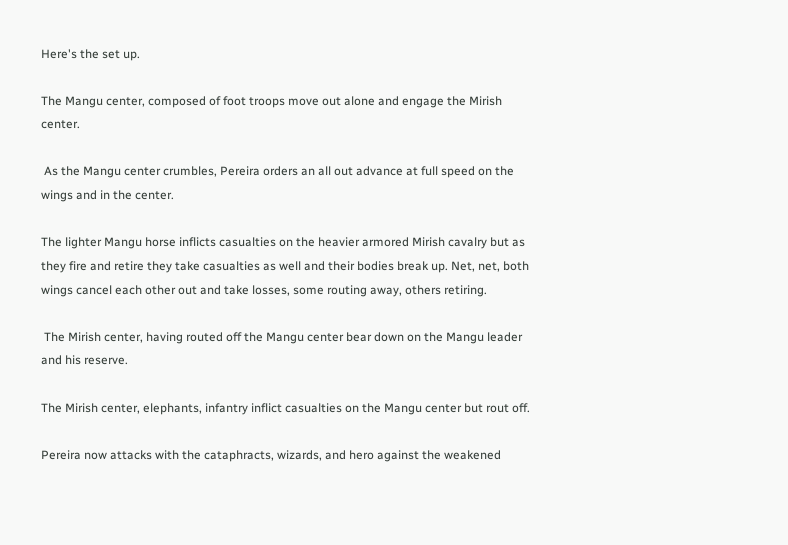Here's the set up.

The Mangu center, composed of foot troops move out alone and engage the Mirish center.

 As the Mangu center crumbles, Pereira orders an all out advance at full speed on the wings and in the center.

The lighter Mangu horse inflicts casualties on the heavier armored Mirish cavalry but as they fire and retire they take casualties as well and their bodies break up. Net, net, both wings cancel each other out and take losses, some routing away, others retiring.

 The Mirish center, having routed off the Mangu center bear down on the Mangu leader and his reserve.

The Mirish center, elephants, infantry inflict casualties on the Mangu center but rout off.

Pereira now attacks with the cataphracts, wizards, and hero against the weakened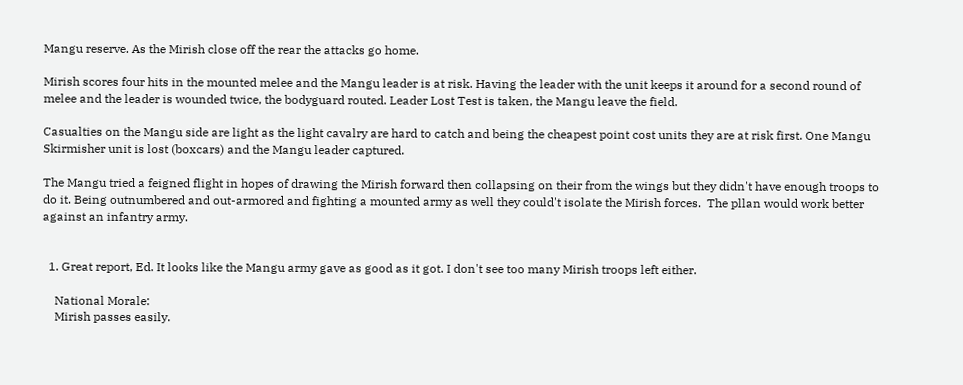Mangu reserve. As the Mirish close off the rear the attacks go home.

Mirish scores four hits in the mounted melee and the Mangu leader is at risk. Having the leader with the unit keeps it around for a second round of melee and the leader is wounded twice, the bodyguard routed. Leader Lost Test is taken, the Mangu leave the field.

Casualties on the Mangu side are light as the light cavalry are hard to catch and being the cheapest point cost units they are at risk first. One Mangu Skirmisher unit is lost (boxcars) and the Mangu leader captured.

The Mangu tried a feigned flight in hopes of drawing the Mirish forward then collapsing on their from the wings but they didn't have enough troops to do it. Being outnumbered and out-armored and fighting a mounted army as well they could't isolate the Mirish forces.  The pllan would work better against an infantry army.


  1. Great report, Ed. It looks like the Mangu army gave as good as it got. I don't see too many Mirish troops left either.

    National Morale:
    Mirish passes easily.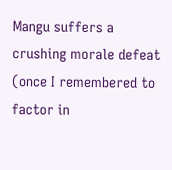Mangu suffers a crushing morale defeat (once I remembered to factor in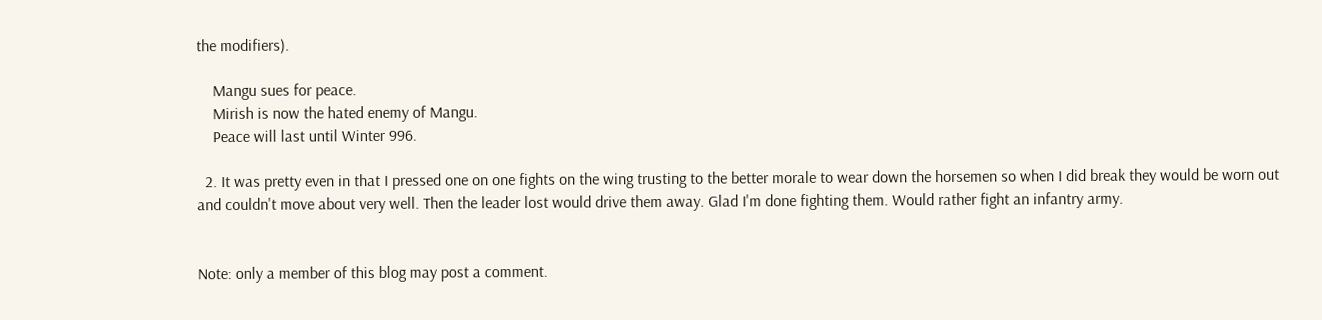the modifiers).

    Mangu sues for peace.
    Mirish is now the hated enemy of Mangu.
    Peace will last until Winter 996.

  2. It was pretty even in that I pressed one on one fights on the wing trusting to the better morale to wear down the horsemen so when I did break they would be worn out and couldn't move about very well. Then the leader lost would drive them away. Glad I'm done fighting them. Would rather fight an infantry army.


Note: only a member of this blog may post a comment.